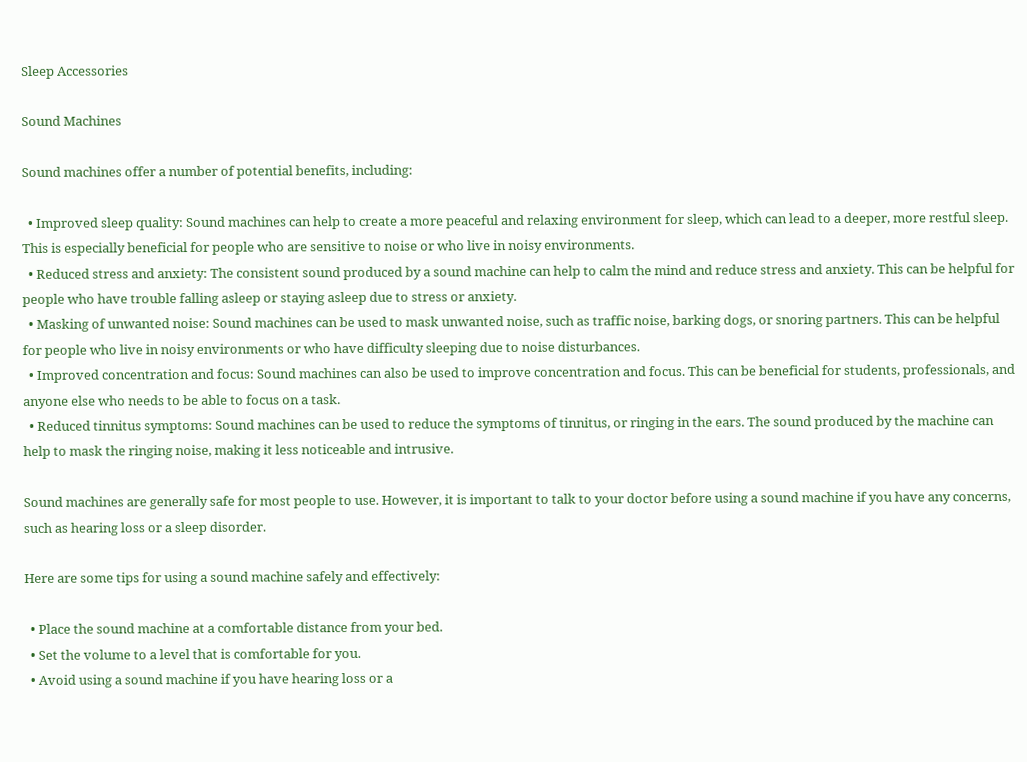Sleep Accessories

Sound Machines

Sound machines offer a number of potential benefits, including:

  • Improved sleep quality: Sound machines can help to create a more peaceful and relaxing environment for sleep, which can lead to a deeper, more restful sleep. This is especially beneficial for people who are sensitive to noise or who live in noisy environments.
  • Reduced stress and anxiety: The consistent sound produced by a sound machine can help to calm the mind and reduce stress and anxiety. This can be helpful for people who have trouble falling asleep or staying asleep due to stress or anxiety.
  • Masking of unwanted noise: Sound machines can be used to mask unwanted noise, such as traffic noise, barking dogs, or snoring partners. This can be helpful for people who live in noisy environments or who have difficulty sleeping due to noise disturbances.
  • Improved concentration and focus: Sound machines can also be used to improve concentration and focus. This can be beneficial for students, professionals, and anyone else who needs to be able to focus on a task.
  • Reduced tinnitus symptoms: Sound machines can be used to reduce the symptoms of tinnitus, or ringing in the ears. The sound produced by the machine can help to mask the ringing noise, making it less noticeable and intrusive.

Sound machines are generally safe for most people to use. However, it is important to talk to your doctor before using a sound machine if you have any concerns, such as hearing loss or a sleep disorder.

Here are some tips for using a sound machine safely and effectively:

  • Place the sound machine at a comfortable distance from your bed.
  • Set the volume to a level that is comfortable for you.
  • Avoid using a sound machine if you have hearing loss or a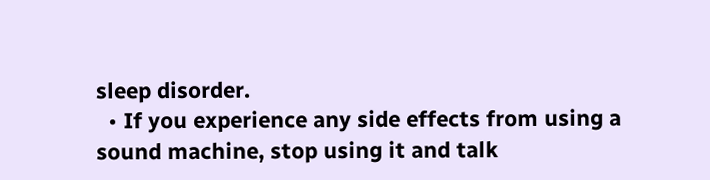sleep disorder.
  • If you experience any side effects from using a sound machine, stop using it and talk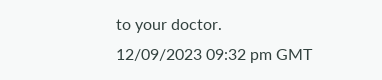to your doctor.
12/09/2023 09:32 pm GMT